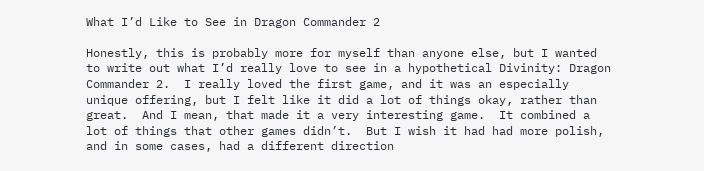What I’d Like to See in Dragon Commander 2

Honestly, this is probably more for myself than anyone else, but I wanted to write out what I’d really love to see in a hypothetical Divinity: Dragon Commander 2.  I really loved the first game, and it was an especially unique offering, but I felt like it did a lot of things okay, rather than great.  And I mean, that made it a very interesting game.  It combined a lot of things that other games didn’t.  But I wish it had had more polish, and in some cases, had a different direction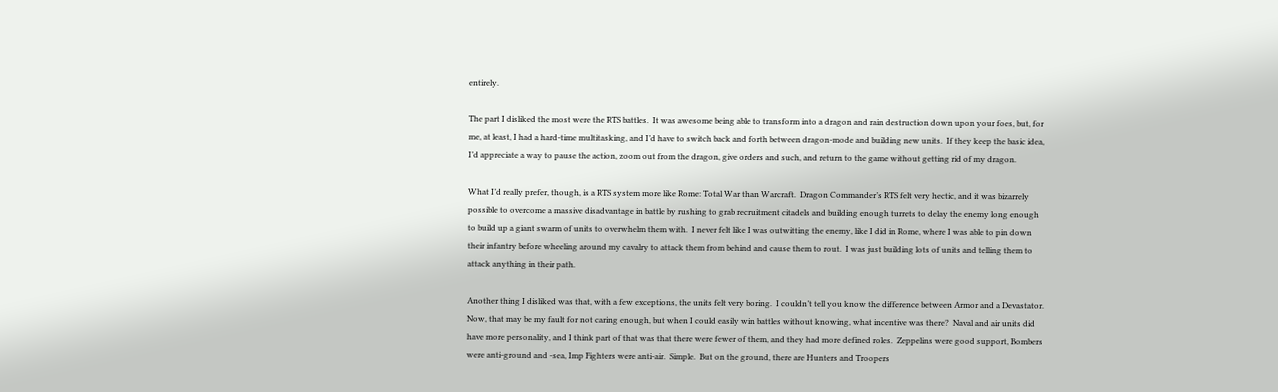entirely.

The part I disliked the most were the RTS battles.  It was awesome being able to transform into a dragon and rain destruction down upon your foes, but, for me, at least, I had a hard-time multitasking, and I’d have to switch back and forth between dragon-mode and building new units.  If they keep the basic idea, I’d appreciate a way to pause the action, zoom out from the dragon, give orders and such, and return to the game without getting rid of my dragon.

What I’d really prefer, though, is a RTS system more like Rome: Total War than Warcraft.  Dragon Commander’s RTS felt very hectic, and it was bizarrely possible to overcome a massive disadvantage in battle by rushing to grab recruitment citadels and building enough turrets to delay the enemy long enough to build up a giant swarm of units to overwhelm them with.  I never felt like I was outwitting the enemy, like I did in Rome, where I was able to pin down their infantry before wheeling around my cavalry to attack them from behind and cause them to rout.  I was just building lots of units and telling them to attack anything in their path.

Another thing I disliked was that, with a few exceptions, the units felt very boring.  I couldn’t tell you know the difference between Armor and a Devastator.  Now, that may be my fault for not caring enough, but when I could easily win battles without knowing, what incentive was there?  Naval and air units did have more personality, and I think part of that was that there were fewer of them, and they had more defined roles.  Zeppelins were good support, Bombers were anti-ground and -sea, Imp Fighters were anti-air.  Simple.  But on the ground, there are Hunters and Troopers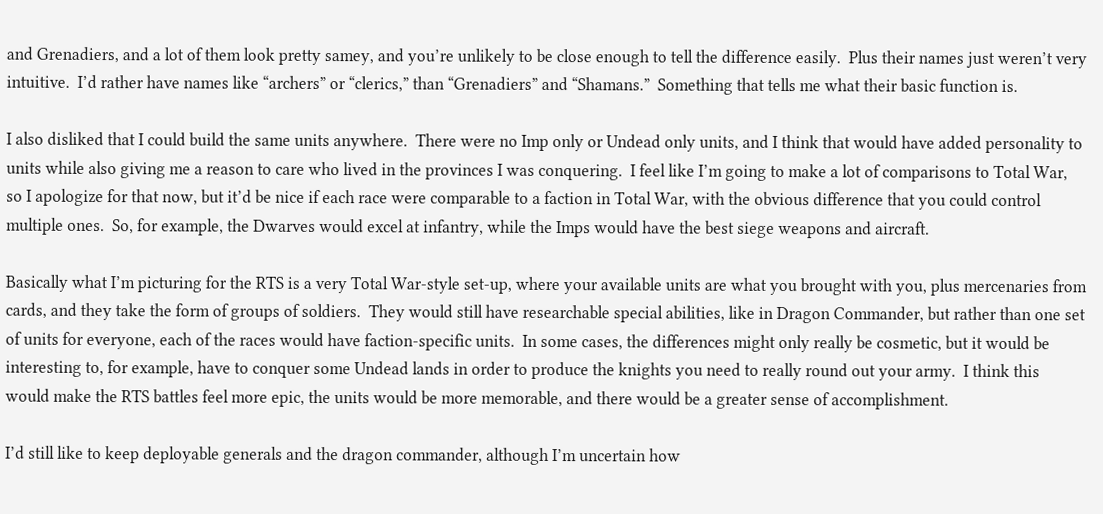and Grenadiers, and a lot of them look pretty samey, and you’re unlikely to be close enough to tell the difference easily.  Plus their names just weren’t very intuitive.  I’d rather have names like “archers” or “clerics,” than “Grenadiers” and “Shamans.”  Something that tells me what their basic function is.

I also disliked that I could build the same units anywhere.  There were no Imp only or Undead only units, and I think that would have added personality to units while also giving me a reason to care who lived in the provinces I was conquering.  I feel like I’m going to make a lot of comparisons to Total War, so I apologize for that now, but it’d be nice if each race were comparable to a faction in Total War, with the obvious difference that you could control multiple ones.  So, for example, the Dwarves would excel at infantry, while the Imps would have the best siege weapons and aircraft.

Basically what I’m picturing for the RTS is a very Total War-style set-up, where your available units are what you brought with you, plus mercenaries from cards, and they take the form of groups of soldiers.  They would still have researchable special abilities, like in Dragon Commander, but rather than one set of units for everyone, each of the races would have faction-specific units.  In some cases, the differences might only really be cosmetic, but it would be interesting to, for example, have to conquer some Undead lands in order to produce the knights you need to really round out your army.  I think this would make the RTS battles feel more epic, the units would be more memorable, and there would be a greater sense of accomplishment.

I’d still like to keep deployable generals and the dragon commander, although I’m uncertain how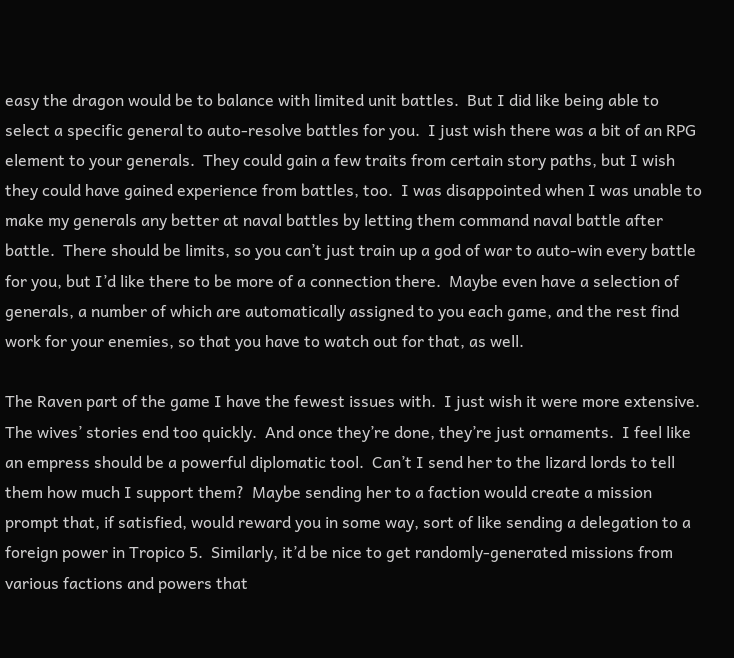easy the dragon would be to balance with limited unit battles.  But I did like being able to select a specific general to auto-resolve battles for you.  I just wish there was a bit of an RPG element to your generals.  They could gain a few traits from certain story paths, but I wish they could have gained experience from battles, too.  I was disappointed when I was unable to make my generals any better at naval battles by letting them command naval battle after battle.  There should be limits, so you can’t just train up a god of war to auto-win every battle for you, but I’d like there to be more of a connection there.  Maybe even have a selection of generals, a number of which are automatically assigned to you each game, and the rest find work for your enemies, so that you have to watch out for that, as well.

The Raven part of the game I have the fewest issues with.  I just wish it were more extensive.  The wives’ stories end too quickly.  And once they’re done, they’re just ornaments.  I feel like an empress should be a powerful diplomatic tool.  Can’t I send her to the lizard lords to tell them how much I support them?  Maybe sending her to a faction would create a mission prompt that, if satisfied, would reward you in some way, sort of like sending a delegation to a foreign power in Tropico 5.  Similarly, it’d be nice to get randomly-generated missions from various factions and powers that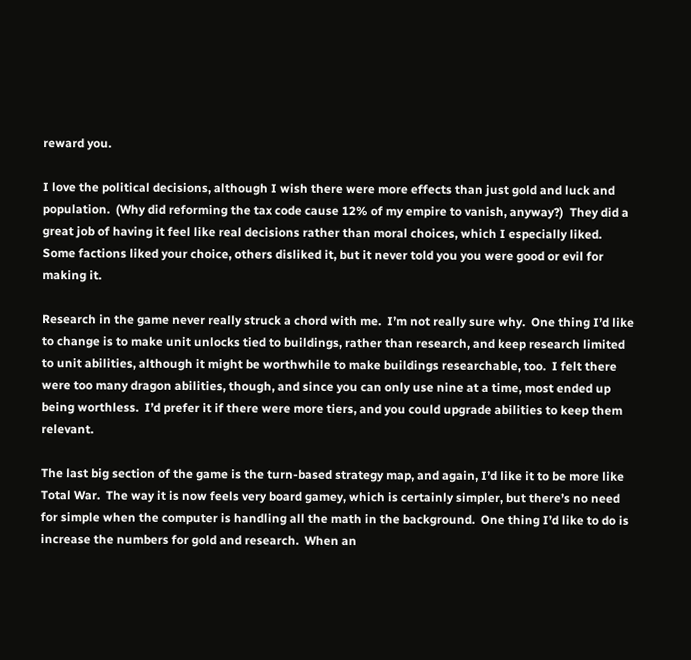reward you.

I love the political decisions, although I wish there were more effects than just gold and luck and population.  (Why did reforming the tax code cause 12% of my empire to vanish, anyway?)  They did a great job of having it feel like real decisions rather than moral choices, which I especially liked.  Some factions liked your choice, others disliked it, but it never told you you were good or evil for making it.

Research in the game never really struck a chord with me.  I’m not really sure why.  One thing I’d like to change is to make unit unlocks tied to buildings, rather than research, and keep research limited to unit abilities, although it might be worthwhile to make buildings researchable, too.  I felt there were too many dragon abilities, though, and since you can only use nine at a time, most ended up being worthless.  I’d prefer it if there were more tiers, and you could upgrade abilities to keep them relevant.

The last big section of the game is the turn-based strategy map, and again, I’d like it to be more like Total War.  The way it is now feels very board gamey, which is certainly simpler, but there’s no need for simple when the computer is handling all the math in the background.  One thing I’d like to do is increase the numbers for gold and research.  When an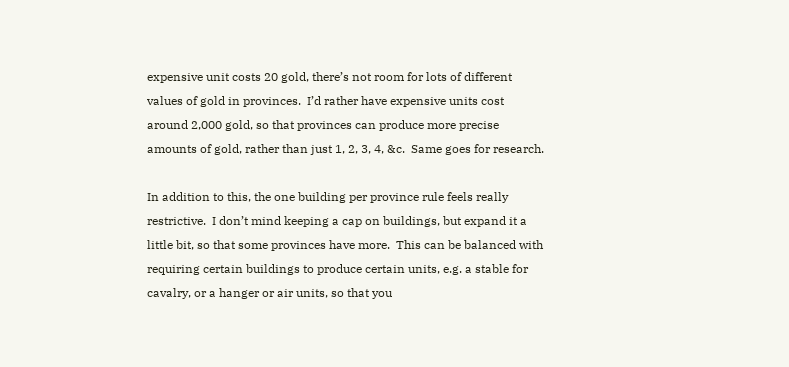expensive unit costs 20 gold, there’s not room for lots of different values of gold in provinces.  I’d rather have expensive units cost around 2,000 gold, so that provinces can produce more precise amounts of gold, rather than just 1, 2, 3, 4, &c.  Same goes for research.

In addition to this, the one building per province rule feels really restrictive.  I don’t mind keeping a cap on buildings, but expand it a little bit, so that some provinces have more.  This can be balanced with requiring certain buildings to produce certain units, e.g. a stable for cavalry, or a hanger or air units, so that you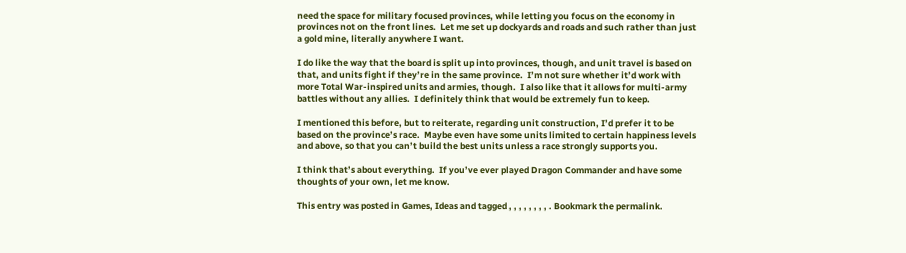need the space for military focused provinces, while letting you focus on the economy in provinces not on the front lines.  Let me set up dockyards and roads and such rather than just a gold mine, literally anywhere I want.

I do like the way that the board is split up into provinces, though, and unit travel is based on that, and units fight if they’re in the same province.  I’m not sure whether it’d work with more Total War-inspired units and armies, though.  I also like that it allows for multi-army battles without any allies.  I definitely think that would be extremely fun to keep.

I mentioned this before, but to reiterate, regarding unit construction, I’d prefer it to be based on the province’s race.  Maybe even have some units limited to certain happiness levels and above, so that you can’t build the best units unless a race strongly supports you.

I think that’s about everything.  If you’ve ever played Dragon Commander and have some thoughts of your own, let me know.

This entry was posted in Games, Ideas and tagged , , , , , , , , . Bookmark the permalink.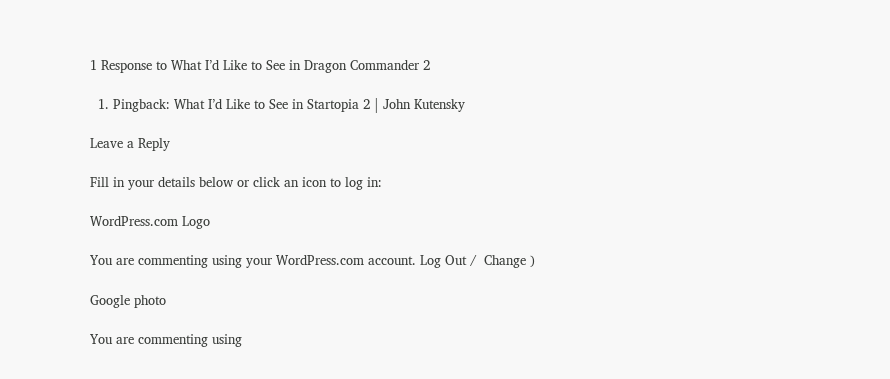1 Response to What I’d Like to See in Dragon Commander 2

  1. Pingback: What I’d Like to See in Startopia 2 | John Kutensky

Leave a Reply

Fill in your details below or click an icon to log in:

WordPress.com Logo

You are commenting using your WordPress.com account. Log Out /  Change )

Google photo

You are commenting using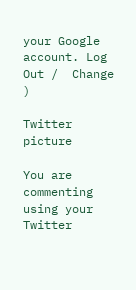your Google account. Log Out /  Change )

Twitter picture

You are commenting using your Twitter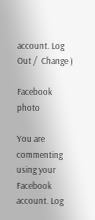account. Log Out /  Change )

Facebook photo

You are commenting using your Facebook account. Log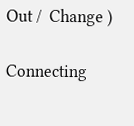Out /  Change )

Connecting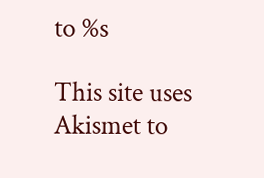to %s

This site uses Akismet to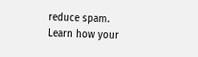reduce spam. Learn how your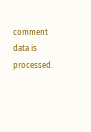comment data is processed.